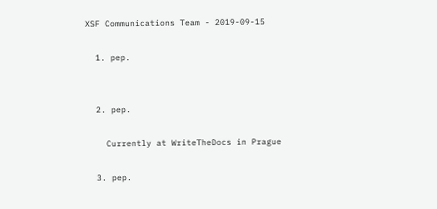XSF Communications Team - 2019-09-15

  1. pep.


  2. pep.

    Currently at WriteTheDocs in Prague

  3. pep.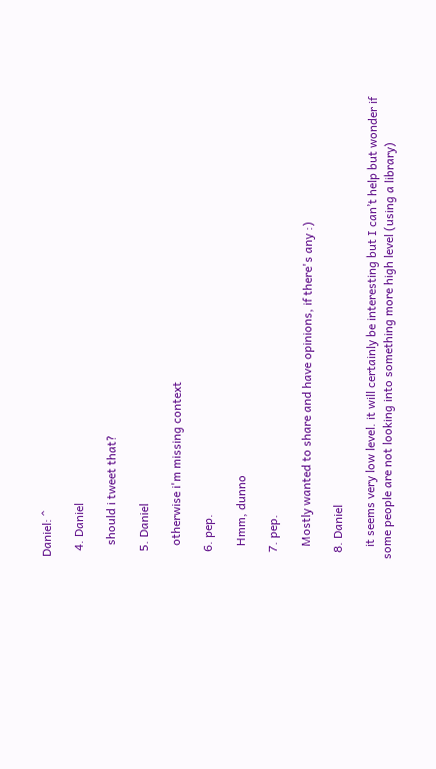Daniel: ^

  4. Daniel

    should i tweet that?

  5. Daniel

    otherwise i'm missing context

  6. pep.

    Hmm, dunno

  7. pep.

    Mostly wanted to share and have opinions, if there's any :)

  8. Daniel

    it seems very low level. it will certainly be interesting but I can’t help but wonder if some people are not looking into something more high level (using a library)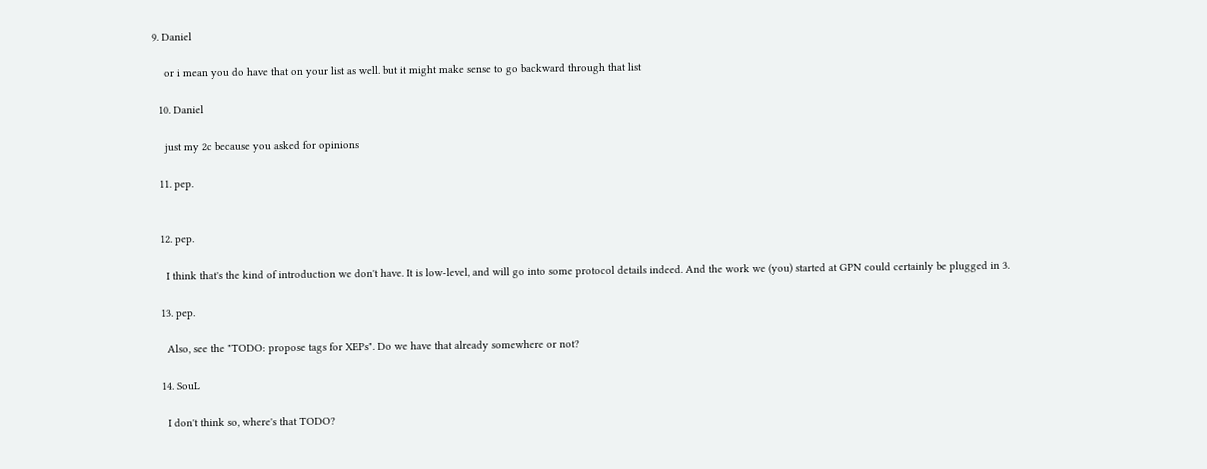9. Daniel

    or i mean you do have that on your list as well. but it might make sense to go backward through that list

  10. Daniel

    just my 2c because you asked for opinions

  11. pep.


  12. pep.

    I think that's the kind of introduction we don't have. It is low-level, and will go into some protocol details indeed. And the work we (you) started at GPN could certainly be plugged in 3.

  13. pep.

    Also, see the "TODO: propose tags for XEPs". Do we have that already somewhere or not?

  14. SouL

    I don't think so, where's that TODO?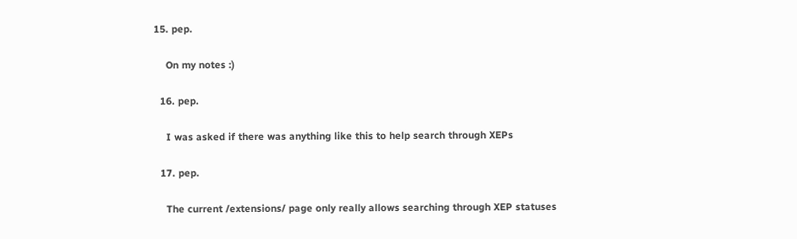15. pep.

    On my notes :)

  16. pep.

    I was asked if there was anything like this to help search through XEPs

  17. pep.

    The current /extensions/ page only really allows searching through XEP statuses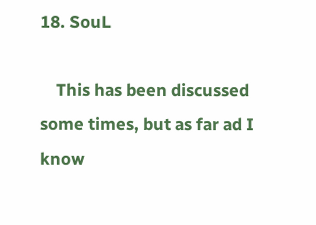18. SouL

    This has been discussed some times, but as far ad I know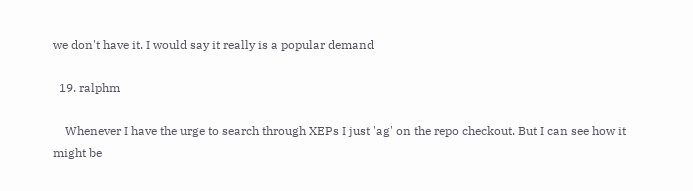we don't have it. I would say it really is a popular demand

  19. ralphm

    Whenever I have the urge to search through XEPs I just 'ag' on the repo checkout. But I can see how it might be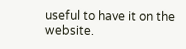useful to have it on the website.